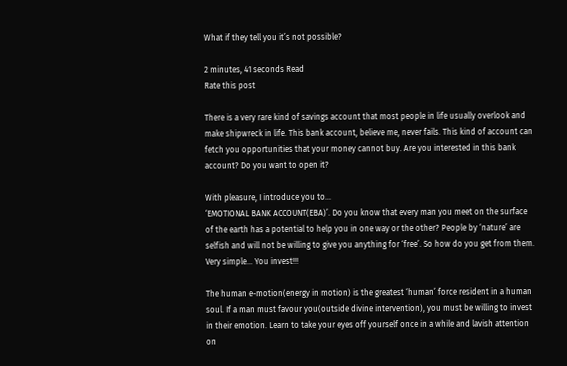What if they tell you it’s not possible?

2 minutes, 41 seconds Read
Rate this post

There is a very rare kind of savings account that most people in life usually overlook and make shipwreck in life. This bank account, believe me, never fails. This kind of account can fetch you opportunities that your money cannot buy. Are you interested in this bank account? Do you want to open it?

With pleasure, I introduce you to…
‘EMOTIONAL BANK ACCOUNT(EBA)’. Do you know that every man you meet on the surface of the earth has a potential to help you in one way or the other? People by ‘nature’ are selfish and will not be willing to give you anything for ‘free’. So how do you get from them. Very simple… You invest!!!

The human e-motion(energy in motion) is the greatest ‘human’ force resident in a human soul. If a man must favour you(outside divine intervention), you must be willing to invest in their emotion. Learn to take your eyes off yourself once in a while and lavish attention on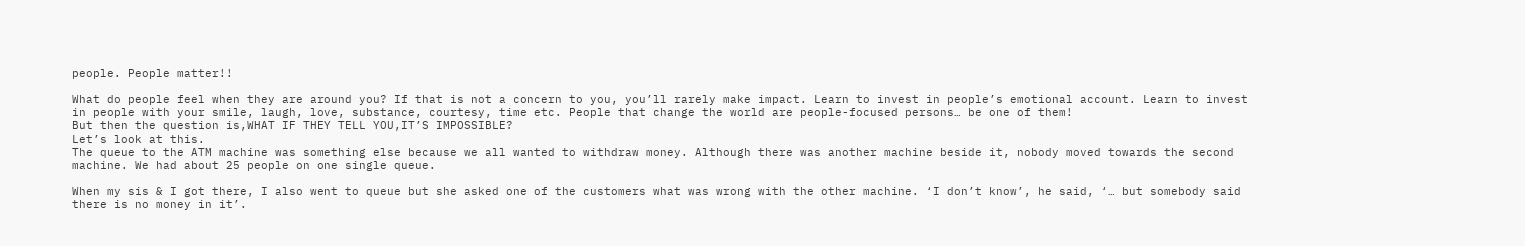people. People matter!!

What do people feel when they are around you? If that is not a concern to you, you’ll rarely make impact. Learn to invest in people’s emotional account. Learn to invest in people with your smile, laugh, love, substance, courtesy, time etc. People that change the world are people-focused persons… be one of them!
But then the question is,WHAT IF THEY TELL YOU,IT’S IMPOSSIBLE?
Let’s look at this.
The queue to the ATM machine was something else because we all wanted to withdraw money. Although there was another machine beside it, nobody moved towards the second machine. We had about 25 people on one single queue.

When my sis & I got there, I also went to queue but she asked one of the customers what was wrong with the other machine. ‘I don’t know’, he said, ‘… but somebody said there is no money in it’.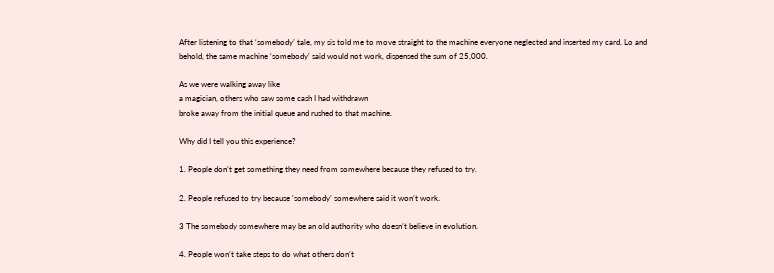After listening to that ‘somebody’ tale, my sis told me to move straight to the machine everyone neglected and inserted my card. Lo and behold, the same machine ‘somebody’ said would not work, dispensed the sum of 25,000.

As we were walking away like
a magician, others who saw some cash I had withdrawn
broke away from the initial queue and rushed to that machine.

Why did I tell you this experience?

1. People don’t get something they need from somewhere because they refused to try.

2. People refused to try because ‘somebody’ somewhere said it won’t work.

3 The somebody somewhere may be an old authority who doesn’t believe in evolution.

4. People won’t take steps to do what others don’t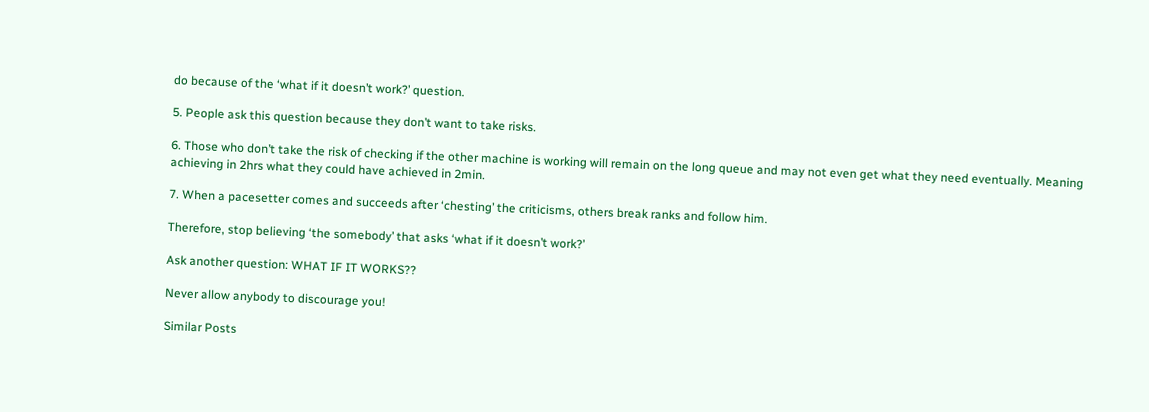do because of the ‘what if it doesn’t work?’ question.

5. People ask this question because they don’t want to take risks.

6. Those who don’t take the risk of checking if the other machine is working will remain on the long queue and may not even get what they need eventually. Meaning achieving in 2hrs what they could have achieved in 2min.

7. When a pacesetter comes and succeeds after ‘chesting’ the criticisms, others break ranks and follow him.

Therefore, stop believing ‘the somebody’ that asks ‘what if it doesn’t work?’

Ask another question: WHAT IF IT WORKS??

Never allow anybody to discourage you!

Similar Posts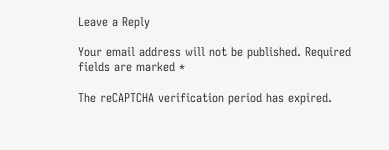Leave a Reply

Your email address will not be published. Required fields are marked *

The reCAPTCHA verification period has expired.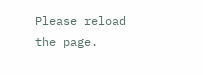Please reload the page.